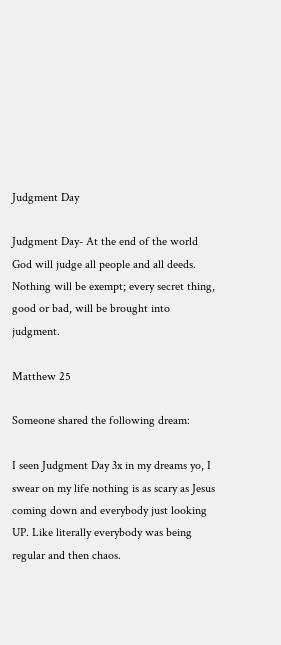Judgment Day

Judgment Day- At the end of the world God will judge all people and all deeds. Nothing will be exempt; every secret thing, good or bad, will be brought into judgment.

Matthew 25

Someone shared the following dream:

I seen Judgment Day 3x in my dreams yo, I swear on my life nothing is as scary as Jesus coming down and everybody just looking UP. Like literally everybody was being regular and then chaos.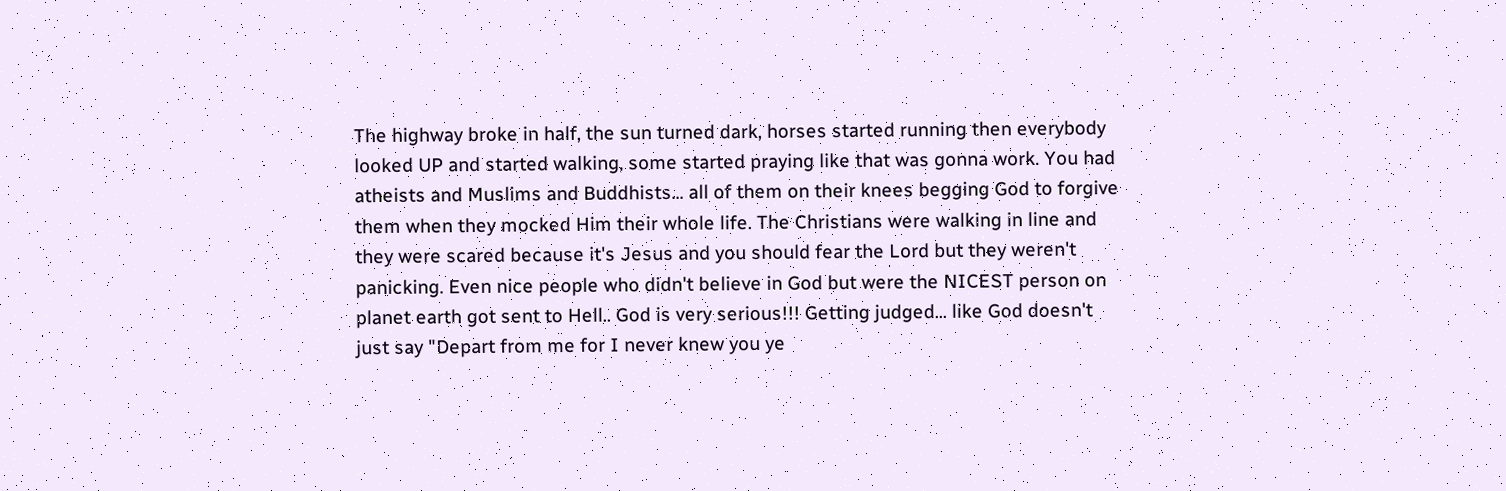The highway broke in half, the sun turned dark, horses started running then everybody looked UP and started walking, some started praying like that was gonna work. You had atheists and Muslims and Buddhists... all of them on their knees begging God to forgive them when they mocked Him their whole life. The Christians were walking in line and they were scared because it's Jesus and you should fear the Lord but they weren't panicking. Even nice people who didn't believe in God but were the NICEST person on planet earth got sent to Hell.. God is very serious!!! Getting judged... like God doesn't just say "Depart from me for I never knew you ye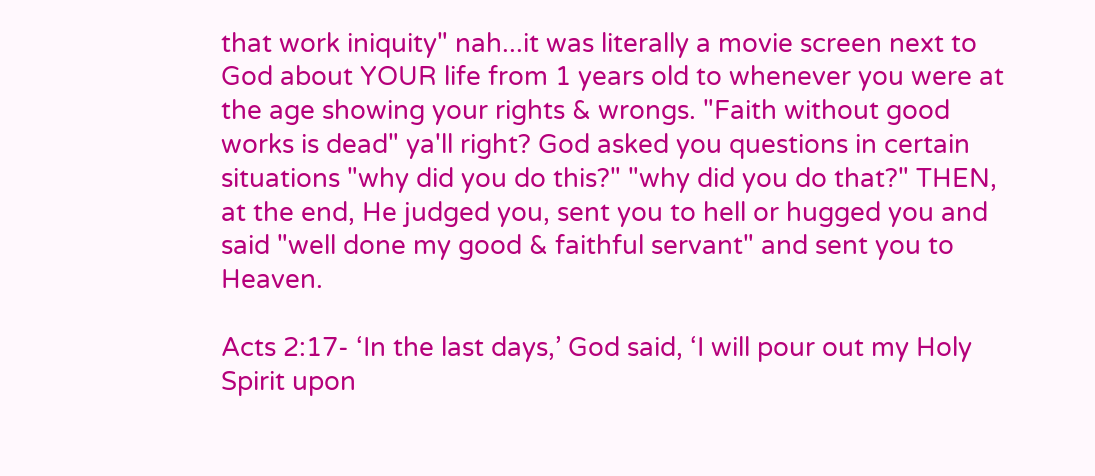that work iniquity" nah...it was literally a movie screen next to God about YOUR life from 1 years old to whenever you were at the age showing your rights & wrongs. "Faith without good works is dead" ya'll right? God asked you questions in certain situations "why did you do this?" "why did you do that?" THEN, at the end, He judged you, sent you to hell or hugged you and said "well done my good & faithful servant" and sent you to Heaven.

Acts 2:17- ‘In the last days,’ God said, ‘I will pour out my Holy Spirit upon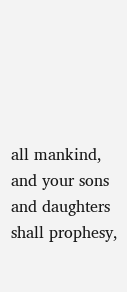all mankind, and your sons and daughters shall prophesy,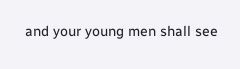and your young men shall see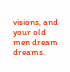visions, and your old men dream dreams.